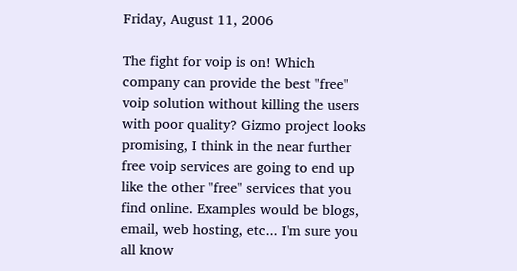Friday, August 11, 2006

The fight for voip is on! Which company can provide the best "free" voip solution without killing the users with poor quality? Gizmo project looks promising, I think in the near further free voip services are going to end up like the other "free" services that you find online. Examples would be blogs, email, web hosting, etc... I'm sure you all know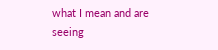what I mean and are seeing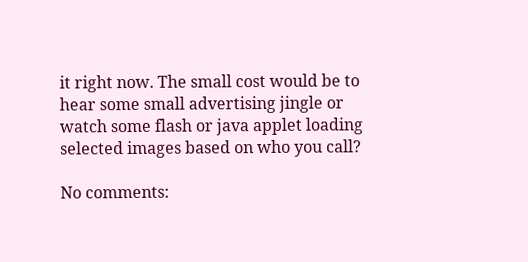it right now. The small cost would be to hear some small advertising jingle or watch some flash or java applet loading selected images based on who you call?

No comments: